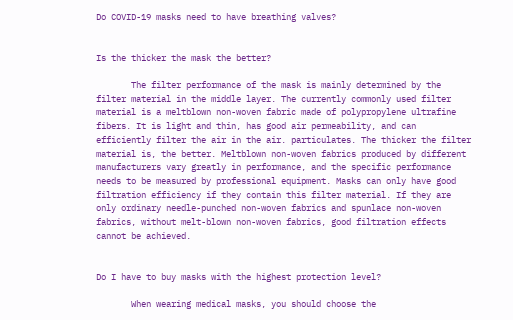Do COVID-19 masks need to have breathing valves?


Is the thicker the mask the better?

       The filter performance of the mask is mainly determined by the filter material in the middle layer. The currently commonly used filter material is a meltblown non-woven fabric made of polypropylene ultrafine fibers. It is light and thin, has good air permeability, and can efficiently filter the air in the air. particulates. The thicker the filter material is, the better. Meltblown non-woven fabrics produced by different manufacturers vary greatly in performance, and the specific performance needs to be measured by professional equipment. Masks can only have good filtration efficiency if they contain this filter material. If they are only ordinary needle-punched non-woven fabrics and spunlace non-woven fabrics, without melt-blown non-woven fabrics, good filtration effects cannot be achieved.


Do I have to buy masks with the highest protection level?

       When wearing medical masks, you should choose the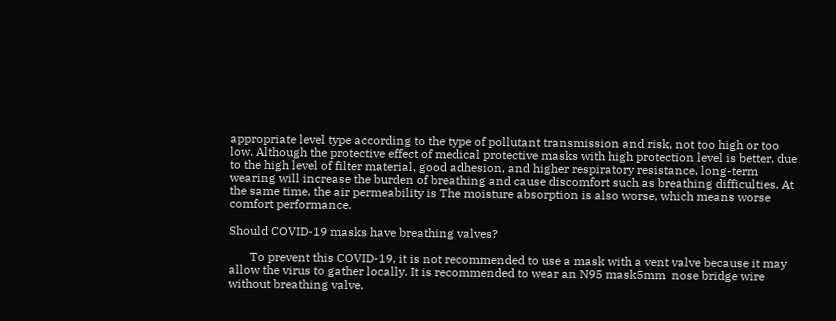appropriate level type according to the type of pollutant transmission and risk, not too high or too low. Although the protective effect of medical protective masks with high protection level is better, due to the high level of filter material, good adhesion, and higher respiratory resistance, long-term wearing will increase the burden of breathing and cause discomfort such as breathing difficulties. At the same time, the air permeability is The moisture absorption is also worse, which means worse comfort performance.

Should COVID-19 masks have breathing valves?

       To prevent this COVID-19, it is not recommended to use a mask with a vent valve because it may allow the virus to gather locally. It is recommended to wear an N95 mask5mm  nose bridge wire without breathing valve.